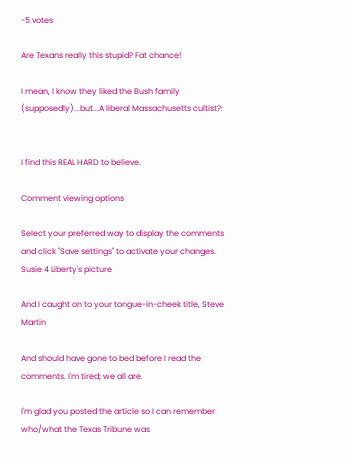-5 votes

Are Texans really this stupid? Fat chance!

I mean, I know they liked the Bush family (supposedly)...but...A liberal Massachusetts cultist?:


I find this REAL HARD to believe.

Comment viewing options

Select your preferred way to display the comments and click "Save settings" to activate your changes.
Susie 4 Liberty's picture

And I caught on to your tongue-in-cheek title, Steve Martin

And should have gone to bed before I read the comments. I'm tired; we all are.

I'm glad you posted the article so I can remember who/what the Texas Tribune was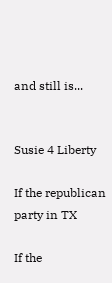and still is...


Susie 4 Liberty

If the republican party in TX

If the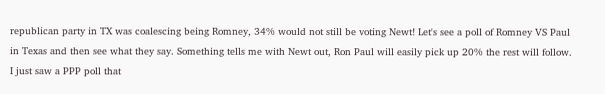republican party in TX was coalescing being Romney, 34% would not still be voting Newt! Let's see a poll of Romney VS Paul in Texas and then see what they say. Something tells me with Newt out, Ron Paul will easily pick up 20% the rest will follow. I just saw a PPP poll that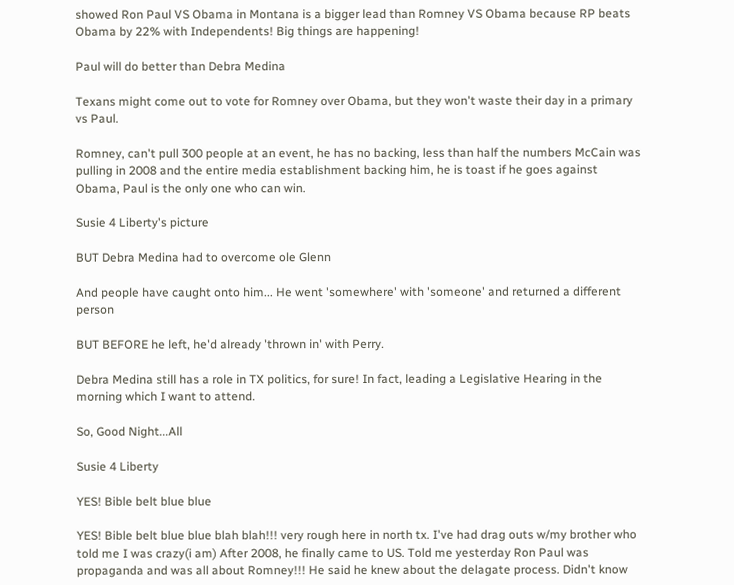showed Ron Paul VS Obama in Montana is a bigger lead than Romney VS Obama because RP beats Obama by 22% with Independents! Big things are happening!

Paul will do better than Debra Medina

Texans might come out to vote for Romney over Obama, but they won't waste their day in a primary vs Paul.

Romney, can't pull 300 people at an event, he has no backing, less than half the numbers McCain was pulling in 2008 and the entire media establishment backing him, he is toast if he goes against Obama, Paul is the only one who can win.

Susie 4 Liberty's picture

BUT Debra Medina had to overcome ole Glenn

And people have caught onto him... He went 'somewhere' with 'someone' and returned a different person

BUT BEFORE he left, he'd already 'thrown in' with Perry.

Debra Medina still has a role in TX politics, for sure! In fact, leading a Legislative Hearing in the morning which I want to attend.

So, Good Night...All

Susie 4 Liberty

YES! Bible belt blue blue

YES! Bible belt blue blue blah blah!!! very rough here in north tx. I've had drag outs w/my brother who told me I was crazy(i am) After 2008, he finally came to US. Told me yesterday Ron Paul was propaganda and was all about Romney!!! He said he knew about the delagate process. Didn't know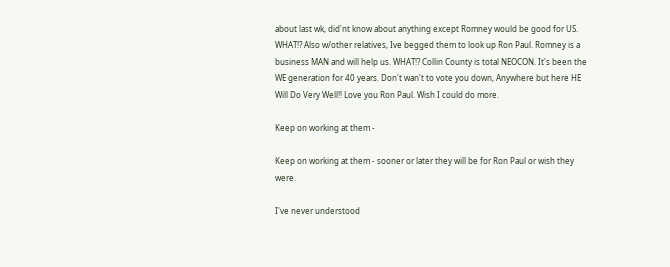about last wk, did'nt know about anything except Romney would be good for US. WHAT!? Also w/other relatives, Ive begged them to look up Ron Paul. Romney is a business MAN and will help us. WHAT!? Collin County is total NEOCON. It's been the WE generation for 40 years. Don't wan't to vote you down, Anywhere but here HE Will Do Very Well!! Love you Ron Paul. Wish I could do more.

Keep on working at them -

Keep on working at them - sooner or later they will be for Ron Paul or wish they were.

I've never understood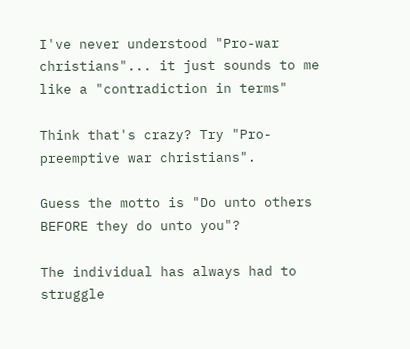I've never understood "Pro-war christians"... it just sounds to me like a "contradiction in terms"

Think that's crazy? Try "Pro-preemptive war christians".

Guess the motto is "Do unto others BEFORE they do unto you"?

The individual has always had to struggle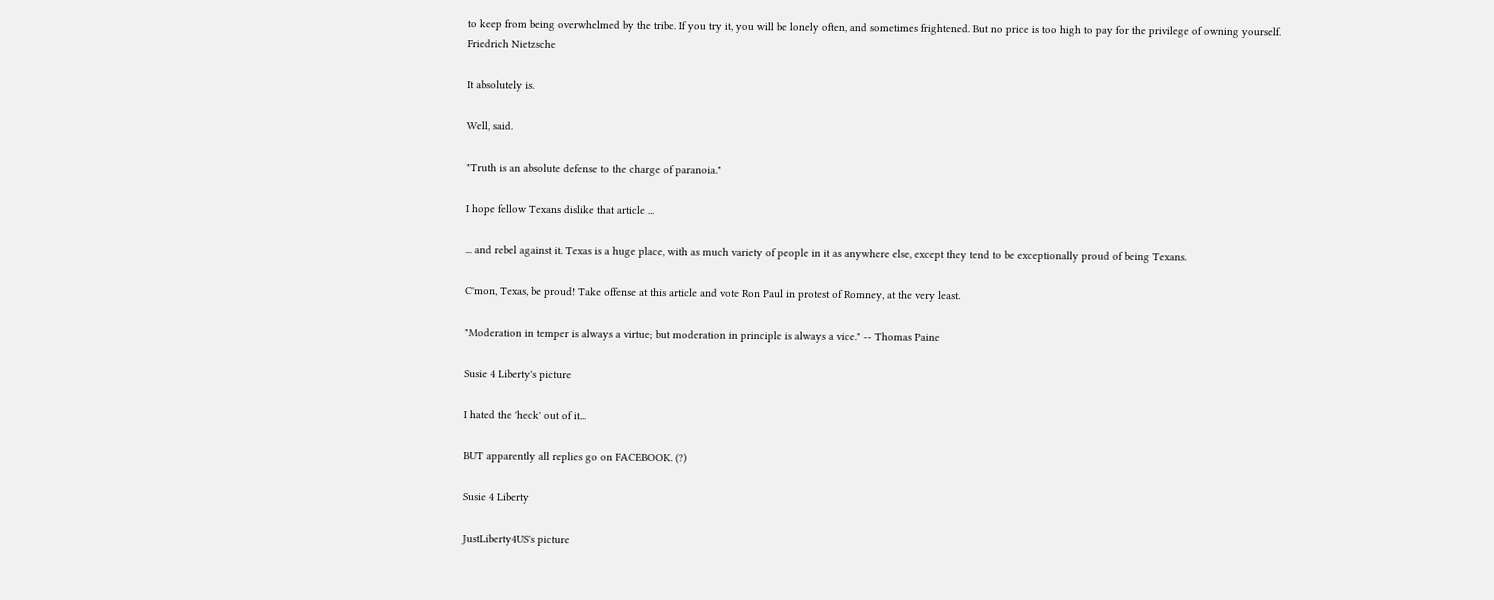to keep from being overwhelmed by the tribe. If you try it, you will be lonely often, and sometimes frightened. But no price is too high to pay for the privilege of owning yourself.
Friedrich Nietzsche

It absolutely is.

Well, said.

"Truth is an absolute defense to the charge of paranoia."

I hope fellow Texans dislike that article ...

... and rebel against it. Texas is a huge place, with as much variety of people in it as anywhere else, except they tend to be exceptionally proud of being Texans.

C'mon, Texas, be proud! Take offense at this article and vote Ron Paul in protest of Romney, at the very least.

"Moderation in temper is always a virtue; but moderation in principle is always a vice." -- Thomas Paine

Susie 4 Liberty's picture

I hated the 'heck' out of it...

BUT apparently all replies go on FACEBOOK. (?)

Susie 4 Liberty

JustLiberty4US's picture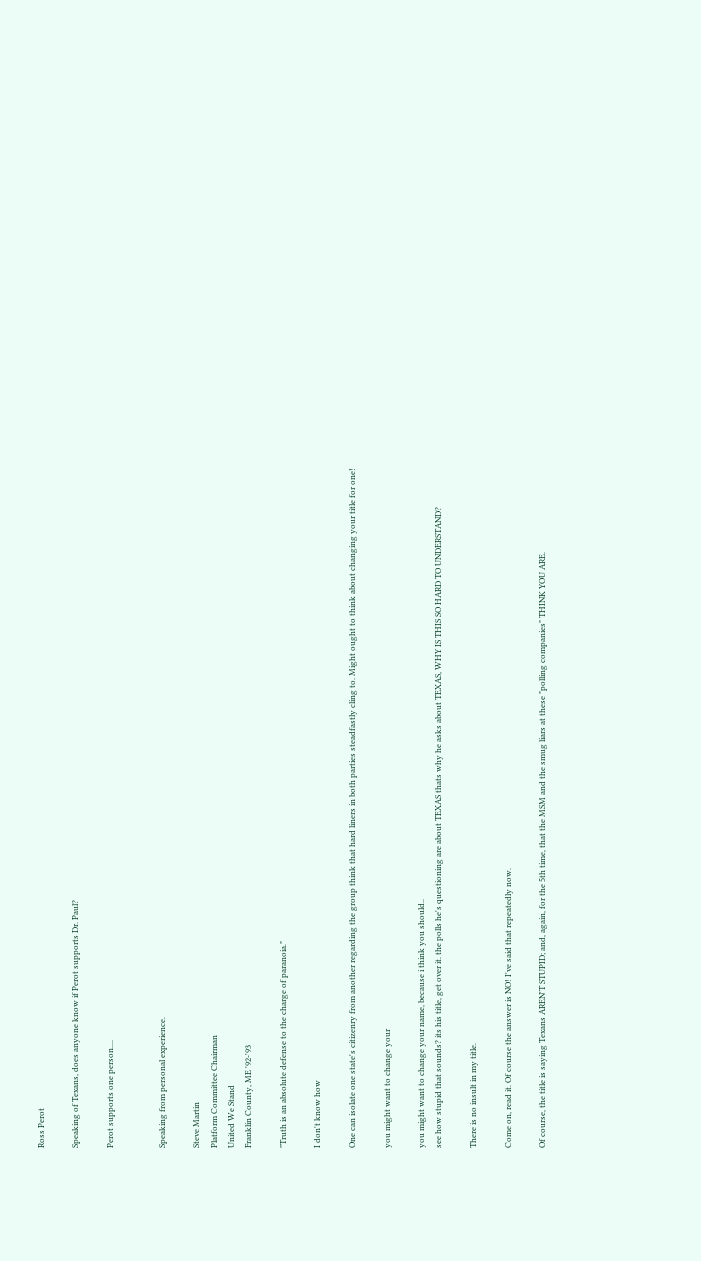Ross Perot

Speaking of Texans, does anyone know if Perot supports Dr. Paul?

Perot supports one person....


Speaking from personal experience.

Steve Martin
Platform Committee Chairman
United We Stand
Franklin County, ME '92-'93

"Truth is an absolute defense to the charge of paranoia."

I don't know how

One can isolate one state's citizenry from another regarding the group think that hard liners in both parties steadfastly cling to. Might ought to think about changing your title for one!

you might want to change your

you might want to change your name, because i think you should..
see how stupid that sounds? its his title, get over it. the polls he's questioning are about TEXAS thats why he asks about TEXAS, WHY IS THIS SO HARD TO UNDERSTAND?

There is no insult in my title.

Come on, read it. Of course the answer is NO! I've said that repeatedly now.

Of course, the title is saying Texans AREN'T STUPID; and, again, for the 5th time, that the MSM and the smug liars at these "polling companies" THINK YOU ARE.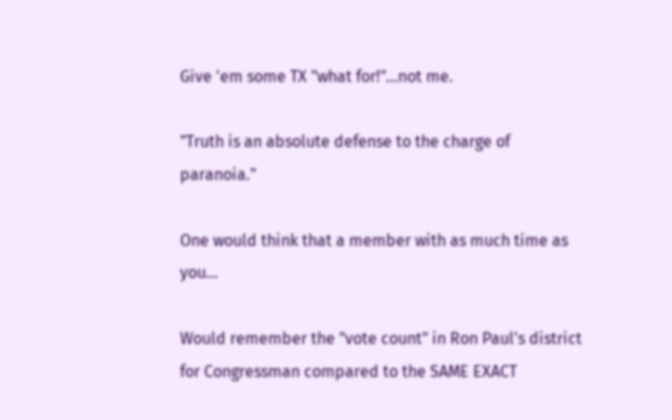Give 'em some TX "what for!"...not me.

"Truth is an absolute defense to the charge of paranoia."

One would think that a member with as much time as you...

Would remember the "vote count" in Ron Paul's district for Congressman compared to the SAME EXACT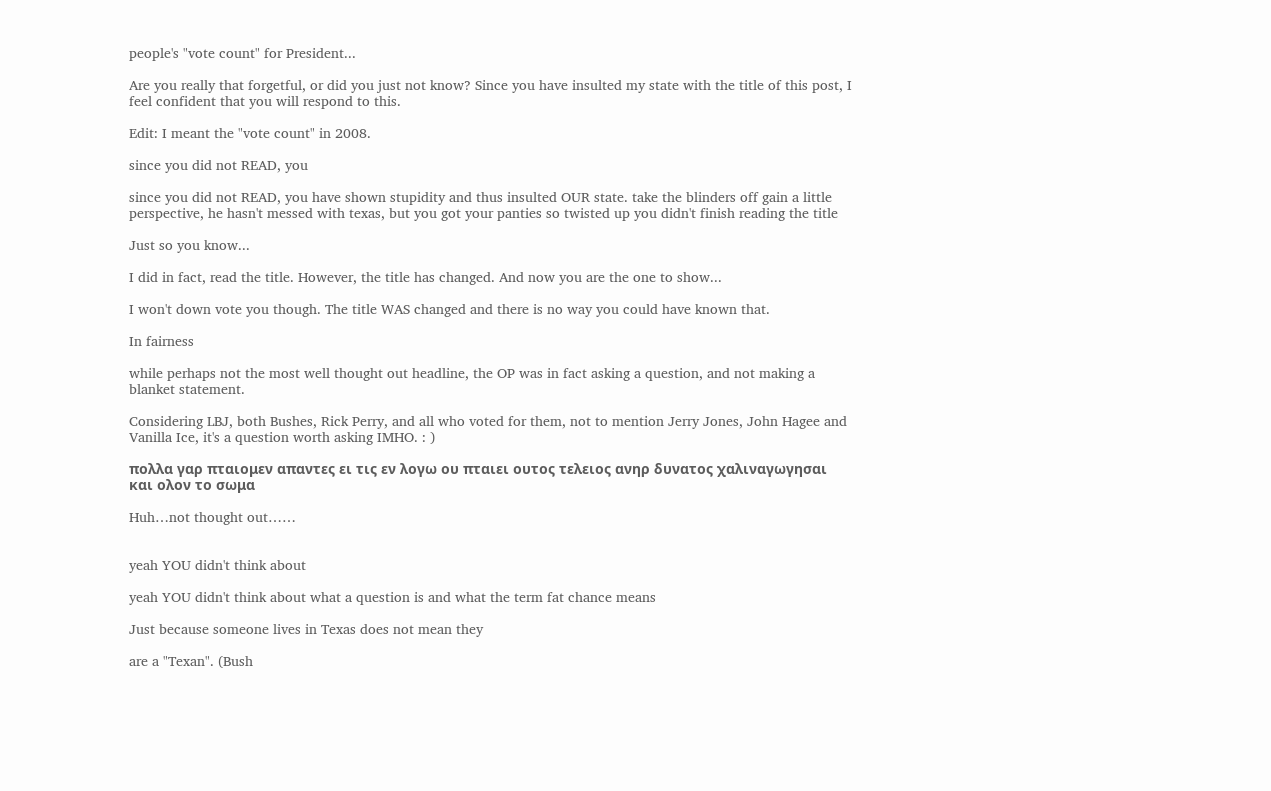people's "vote count" for President...

Are you really that forgetful, or did you just not know? Since you have insulted my state with the title of this post, I feel confident that you will respond to this.

Edit: I meant the "vote count" in 2008.

since you did not READ, you

since you did not READ, you have shown stupidity and thus insulted OUR state. take the blinders off gain a little perspective, he hasn't messed with texas, but you got your panties so twisted up you didn't finish reading the title

Just so you know...

I did in fact, read the title. However, the title has changed. And now you are the one to show...

I won't down vote you though. The title WAS changed and there is no way you could have known that.

In fairness

while perhaps not the most well thought out headline, the OP was in fact asking a question, and not making a blanket statement.

Considering LBJ, both Bushes, Rick Perry, and all who voted for them, not to mention Jerry Jones, John Hagee and Vanilla Ice, it's a question worth asking IMHO. : )

πολλα γαρ πταιομεν απαντες ει τις εν λογω ου πταιει ουτος τελειος ανηρ δυνατος χαλιναγωγησαι και ολον το σωμα

Huh…not thought out……


yeah YOU didn't think about

yeah YOU didn't think about what a question is and what the term fat chance means

Just because someone lives in Texas does not mean they

are a "Texan". (Bush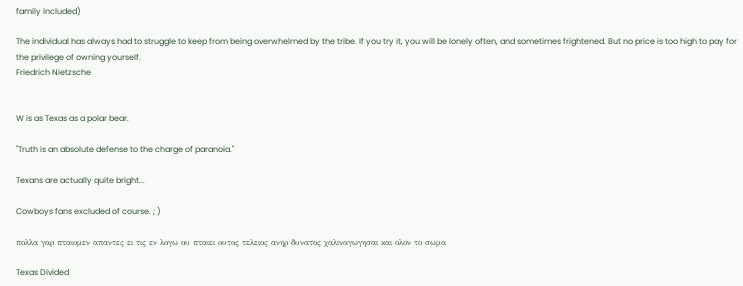family included)

The individual has always had to struggle to keep from being overwhelmed by the tribe. If you try it, you will be lonely often, and sometimes frightened. But no price is too high to pay for the privilege of owning yourself.
Friedrich Nietzsche


W is as Texas as a polar bear.

"Truth is an absolute defense to the charge of paranoia."

Texans are actually quite bright...

Cowboys fans excluded of course. ; )

πολλα γαρ πταιομεν απαντες ει τις εν λογω ου πταιει ουτος τελειος ανηρ δυνατος χαλιναγωγησαι και ολον το σωμα

Texas Divided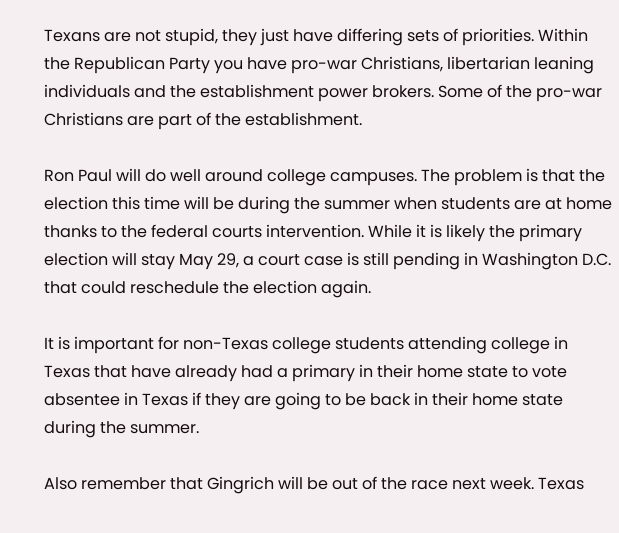Texans are not stupid, they just have differing sets of priorities. Within the Republican Party you have pro-war Christians, libertarian leaning individuals and the establishment power brokers. Some of the pro-war Christians are part of the establishment.

Ron Paul will do well around college campuses. The problem is that the election this time will be during the summer when students are at home thanks to the federal courts intervention. While it is likely the primary election will stay May 29, a court case is still pending in Washington D.C. that could reschedule the election again.

It is important for non-Texas college students attending college in Texas that have already had a primary in their home state to vote absentee in Texas if they are going to be back in their home state during the summer.

Also remember that Gingrich will be out of the race next week. Texas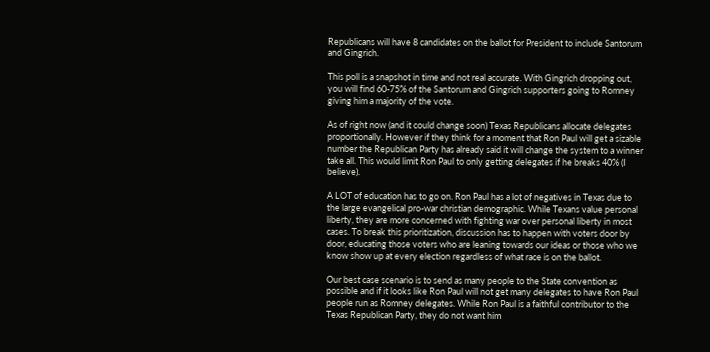Republicans will have 8 candidates on the ballot for President to include Santorum and Gingrich.

This poll is a snapshot in time and not real accurate. With Gingrich dropping out, you will find 60-75% of the Santorum and Gingrich supporters going to Romney giving him a majority of the vote.

As of right now (and it could change soon) Texas Republicans allocate delegates proportionally. However if they think for a moment that Ron Paul will get a sizable number the Republican Party has already said it will change the system to a winner take all. This would limit Ron Paul to only getting delegates if he breaks 40% (I believe).

A LOT of education has to go on. Ron Paul has a lot of negatives in Texas due to the large evangelical pro-war christian demographic. While Texans value personal liberty, they are more concerned with fighting war over personal liberty in most cases. To break this prioritization, discussion has to happen with voters door by door, educating those voters who are leaning towards our ideas or those who we know show up at every election regardless of what race is on the ballot.

Our best case scenario is to send as many people to the State convention as possible and if it looks like Ron Paul will not get many delegates to have Ron Paul people run as Romney delegates. While Ron Paul is a faithful contributor to the Texas Republican Party, they do not want him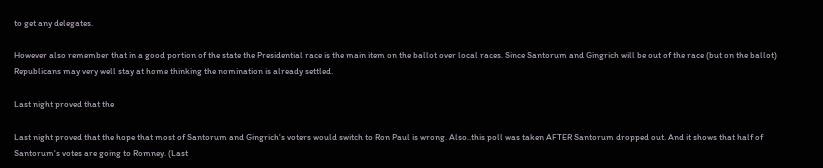to get any delegates.

However also remember that in a good portion of the state the Presidential race is the main item on the ballot over local races. Since Santorum and Gingrich will be out of the race (but on the ballot) Republicans may very well stay at home thinking the nomination is already settled.

Last night proved that the

Last night proved that the hope that most of Santorum and Gingrich's voters would switch to Ron Paul is wrong. Also..this poll was taken AFTER Santorum dropped out. And it shows that half of Santorum's votes are going to Romney. (Last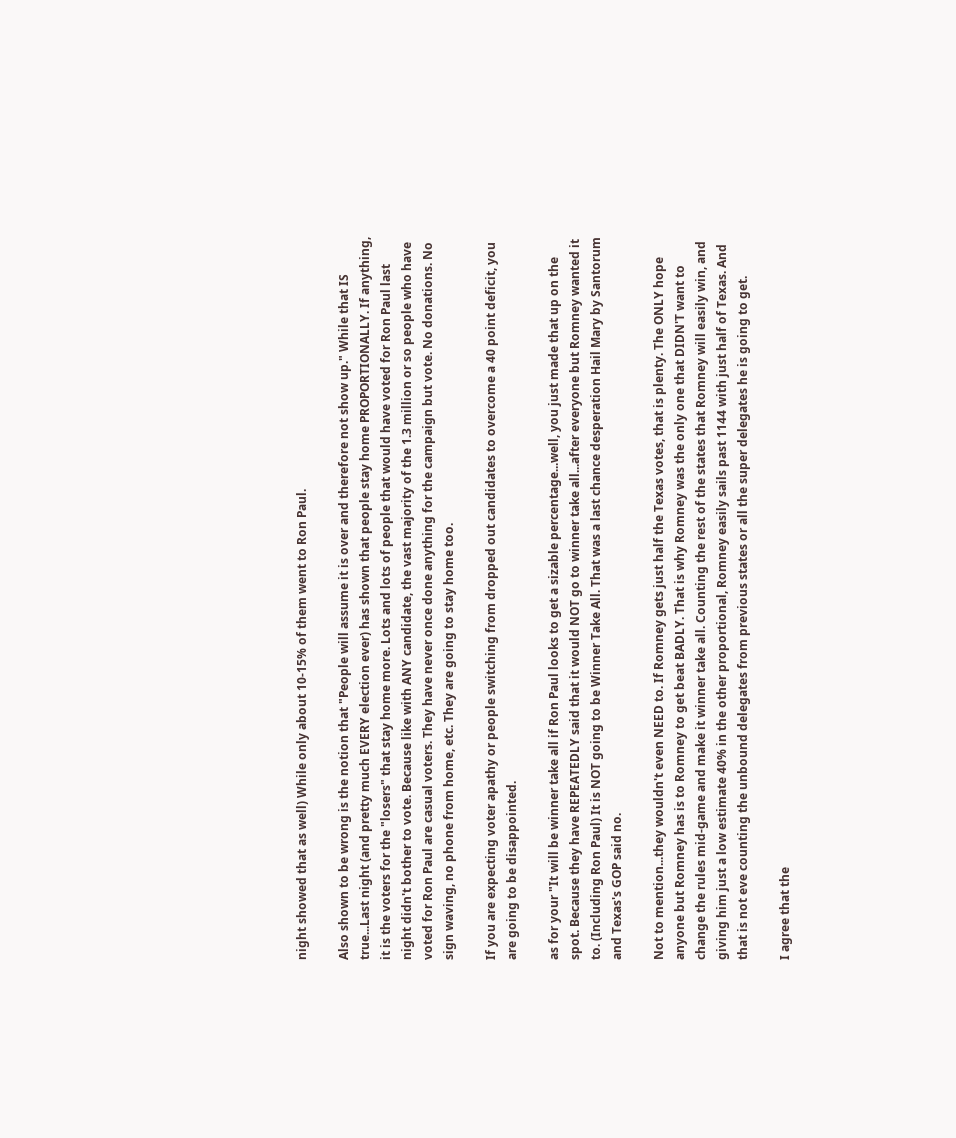night showed that as well) While only about 10-15% of them went to Ron Paul.

Also shown to be wrong is the notion that "People will assume it is over and therefore not show up." While that IS true...Last night (and pretty much EVERY election ever) has shown that people stay home PROPORTIONALLY. If anything, it is the voters for the "losers" that stay home more. Lots and lots of people that would have voted for Ron Paul last night didn't bother to vote. Because like with ANY candidate, the vast majority of the 1.3 million or so people who have voted for Ron Paul are casual voters. They have never once done anything for the campaign but vote. No donations. No sign waving, no phone from home, etc. They are going to stay home too.

If you are expecting voter apathy or people switching from dropped out candidates to overcome a 40 point deficit, you are going to be disappointed.

as for your "It will be winner take all if Ron Paul looks to get a sizable percentage...well, you just made that up on the spot. Because they have REPEATEDLY said that it would NOT go to winner take all...after everyone but Romney wanted it to. (Including Ron Paul) It is NOT going to be Winner Take All. That was a last chance desperation Hail Mary by Santorum and Texas's GOP said no.

Not to mention...they wouldn't even NEED to. If Romney gets just half the Texas votes, that is plenty. The ONLY hope anyone but Romney has is to Romney to get beat BADLY. That is why Romney was the only one that DIDN'T want to change the rules mid-game and make it winner take all. Counting the rest of the states that Romney will easily win, and giving him just a low estimate 40% in the other proportional, Romney easily sails past 1144 with just half of Texas. And that is not eve counting the unbound delegates from previous states or all the super delegates he is going to get.

I agree that the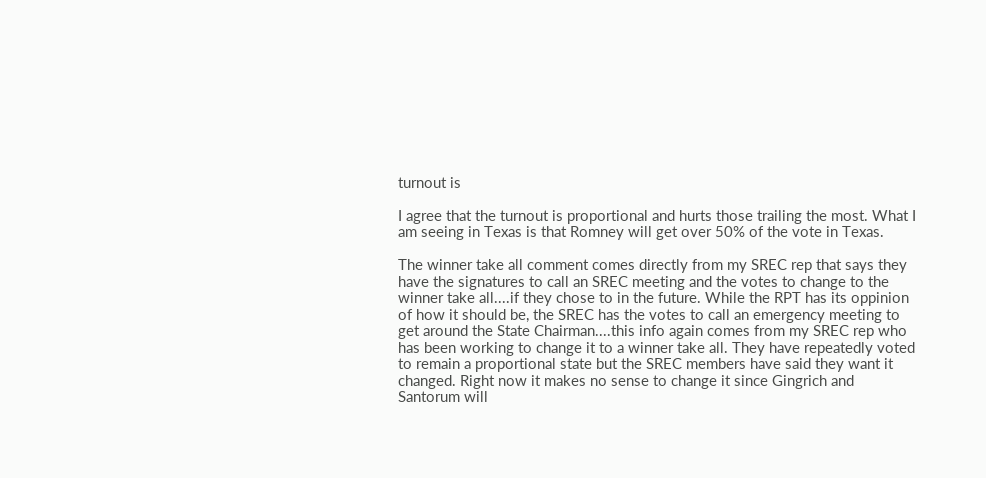turnout is

I agree that the turnout is proportional and hurts those trailing the most. What I am seeing in Texas is that Romney will get over 50% of the vote in Texas.

The winner take all comment comes directly from my SREC rep that says they have the signatures to call an SREC meeting and the votes to change to the winner take all....if they chose to in the future. While the RPT has its oppinion of how it should be, the SREC has the votes to call an emergency meeting to get around the State Chairman....this info again comes from my SREC rep who has been working to change it to a winner take all. They have repeatedly voted to remain a proportional state but the SREC members have said they want it changed. Right now it makes no sense to change it since Gingrich and Santorum will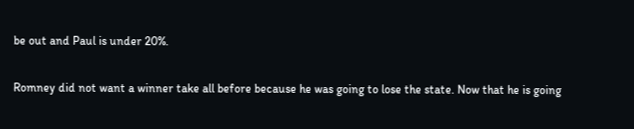be out and Paul is under 20%.

Romney did not want a winner take all before because he was going to lose the state. Now that he is going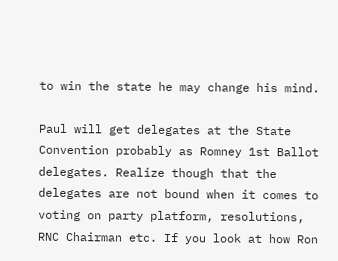to win the state he may change his mind.

Paul will get delegates at the State Convention probably as Romney 1st Ballot delegates. Realize though that the delegates are not bound when it comes to voting on party platform, resolutions, RNC Chairman etc. If you look at how Ron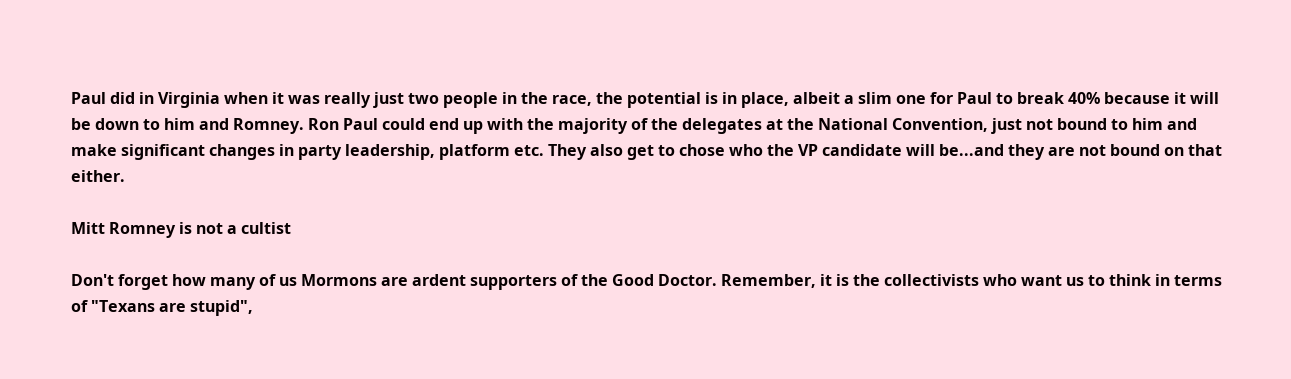Paul did in Virginia when it was really just two people in the race, the potential is in place, albeit a slim one for Paul to break 40% because it will be down to him and Romney. Ron Paul could end up with the majority of the delegates at the National Convention, just not bound to him and make significant changes in party leadership, platform etc. They also get to chose who the VP candidate will be...and they are not bound on that either.

Mitt Romney is not a cultist

Don't forget how many of us Mormons are ardent supporters of the Good Doctor. Remember, it is the collectivists who want us to think in terms of "Texans are stupid",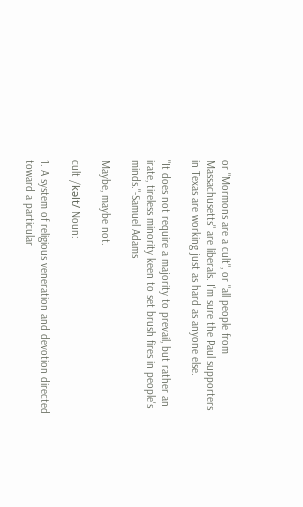or "Mormons are a cult", or "all people from Massachusetts" are liberals. I'm sure the Paul supporters in Texas are working just as hard as anyone else.

"It does not require a majority to prevail, but rather an irate, tireless minority keen to set brush fires in people's minds."-Samuel Adams

Maybe, maybe not.

cult /kəlt/ Noun:

1. A system of religious veneration and devotion directed toward a particular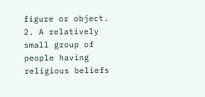figure or object.
2. A relatively small group of people having religious beliefs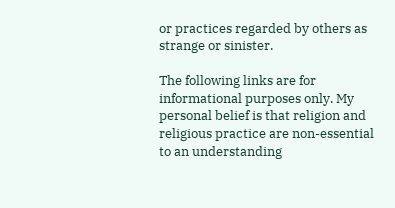or practices regarded by others as strange or sinister.

The following links are for informational purposes only. My personal belief is that religion and religious practice are non-essential to an understanding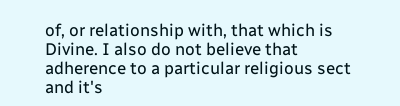of, or relationship with, that which is Divine. I also do not believe that adherence to a particular religious sect and it's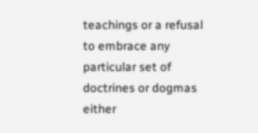teachings or a refusal to embrace any particular set of doctrines or dogmas either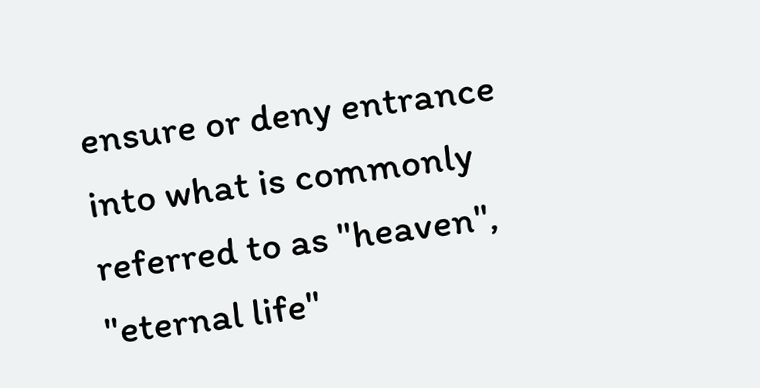ensure or deny entrance into what is commonly referred to as "heaven", "eternal life"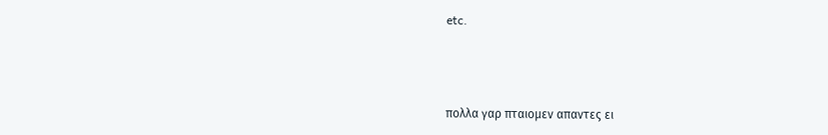etc.



πολλα γαρ πταιομεν απαντες ει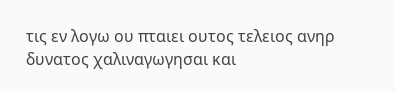τις εν λογω ου πταιει ουτος τελειος ανηρ δυνατος χαλιναγωγησαι και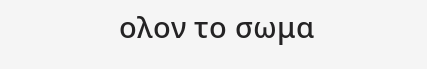ολον το σωμα